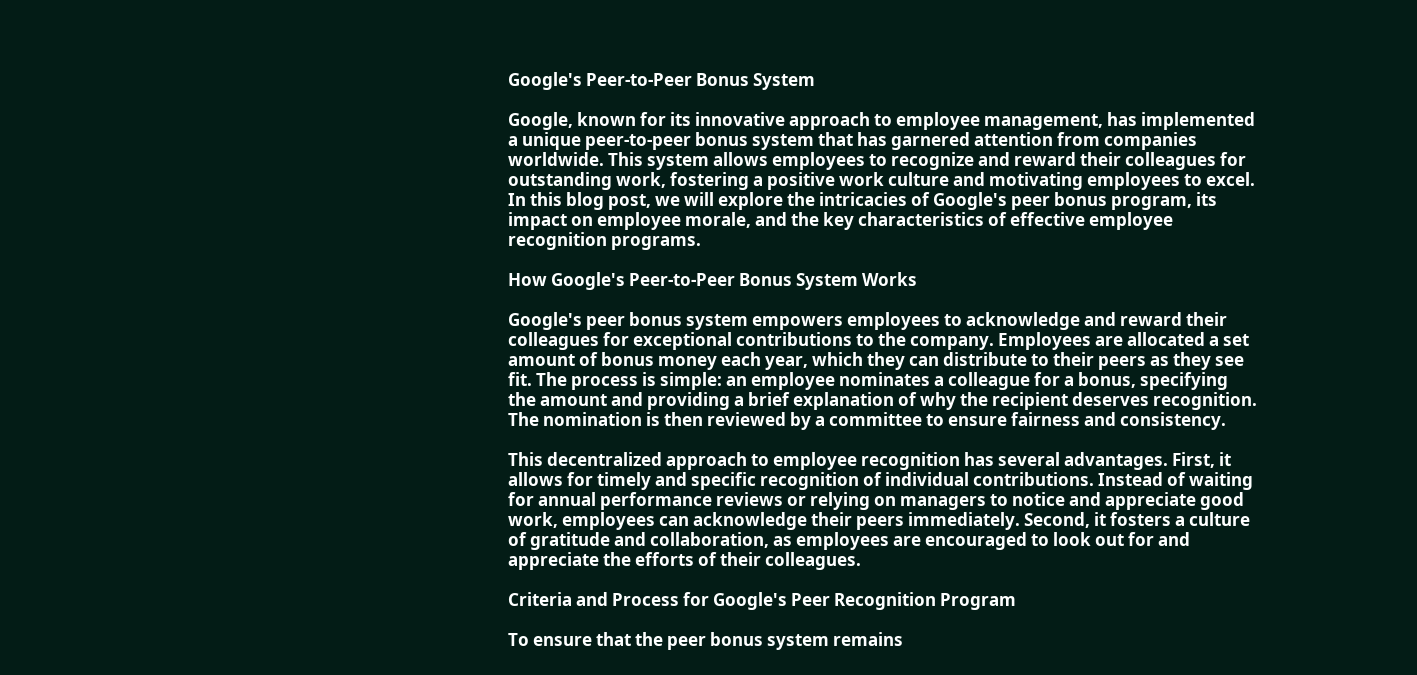Google's Peer-to-Peer Bonus System

Google, known for its innovative approach to employee management, has implemented a unique peer-to-peer bonus system that has garnered attention from companies worldwide. This system allows employees to recognize and reward their colleagues for outstanding work, fostering a positive work culture and motivating employees to excel. In this blog post, we will explore the intricacies of Google's peer bonus program, its impact on employee morale, and the key characteristics of effective employee recognition programs.

How Google's Peer-to-Peer Bonus System Works

Google's peer bonus system empowers employees to acknowledge and reward their colleagues for exceptional contributions to the company. Employees are allocated a set amount of bonus money each year, which they can distribute to their peers as they see fit. The process is simple: an employee nominates a colleague for a bonus, specifying the amount and providing a brief explanation of why the recipient deserves recognition. The nomination is then reviewed by a committee to ensure fairness and consistency.

This decentralized approach to employee recognition has several advantages. First, it allows for timely and specific recognition of individual contributions. Instead of waiting for annual performance reviews or relying on managers to notice and appreciate good work, employees can acknowledge their peers immediately. Second, it fosters a culture of gratitude and collaboration, as employees are encouraged to look out for and appreciate the efforts of their colleagues.

Criteria and Process for Google's Peer Recognition Program

To ensure that the peer bonus system remains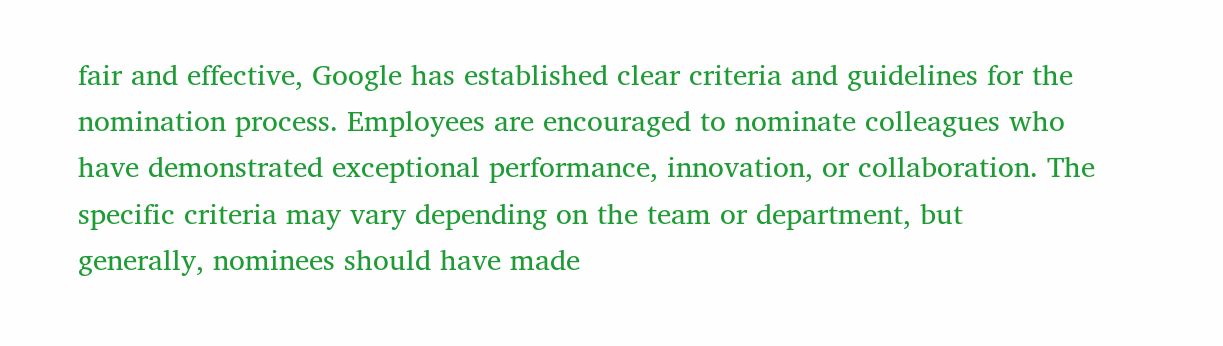fair and effective, Google has established clear criteria and guidelines for the nomination process. Employees are encouraged to nominate colleagues who have demonstrated exceptional performance, innovation, or collaboration. The specific criteria may vary depending on the team or department, but generally, nominees should have made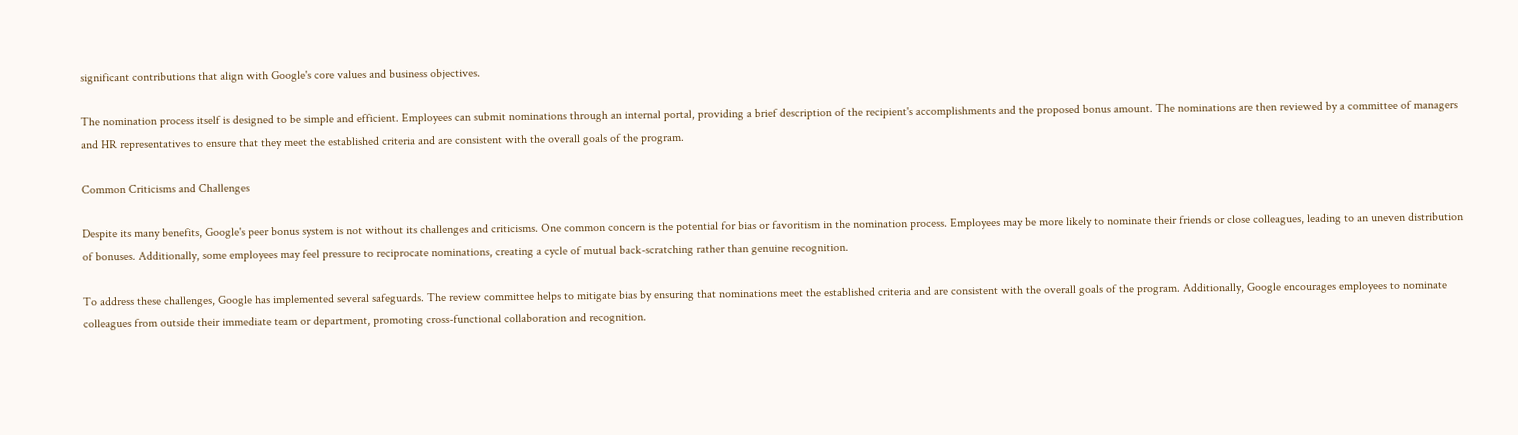significant contributions that align with Google's core values and business objectives.

The nomination process itself is designed to be simple and efficient. Employees can submit nominations through an internal portal, providing a brief description of the recipient's accomplishments and the proposed bonus amount. The nominations are then reviewed by a committee of managers and HR representatives to ensure that they meet the established criteria and are consistent with the overall goals of the program.

Common Criticisms and Challenges

Despite its many benefits, Google's peer bonus system is not without its challenges and criticisms. One common concern is the potential for bias or favoritism in the nomination process. Employees may be more likely to nominate their friends or close colleagues, leading to an uneven distribution of bonuses. Additionally, some employees may feel pressure to reciprocate nominations, creating a cycle of mutual back-scratching rather than genuine recognition.

To address these challenges, Google has implemented several safeguards. The review committee helps to mitigate bias by ensuring that nominations meet the established criteria and are consistent with the overall goals of the program. Additionally, Google encourages employees to nominate colleagues from outside their immediate team or department, promoting cross-functional collaboration and recognition.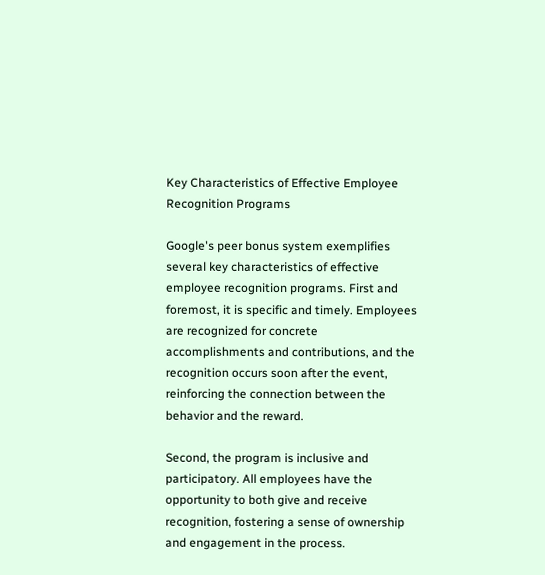Key Characteristics of Effective Employee Recognition Programs

Google's peer bonus system exemplifies several key characteristics of effective employee recognition programs. First and foremost, it is specific and timely. Employees are recognized for concrete accomplishments and contributions, and the recognition occurs soon after the event, reinforcing the connection between the behavior and the reward.

Second, the program is inclusive and participatory. All employees have the opportunity to both give and receive recognition, fostering a sense of ownership and engagement in the process.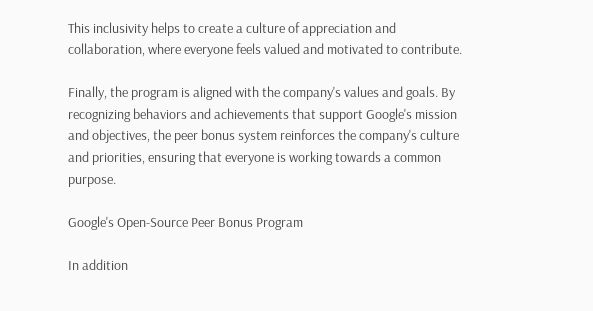This inclusivity helps to create a culture of appreciation and collaboration, where everyone feels valued and motivated to contribute.

Finally, the program is aligned with the company's values and goals. By recognizing behaviors and achievements that support Google's mission and objectives, the peer bonus system reinforces the company's culture and priorities, ensuring that everyone is working towards a common purpose.

Google's Open-Source Peer Bonus Program

In addition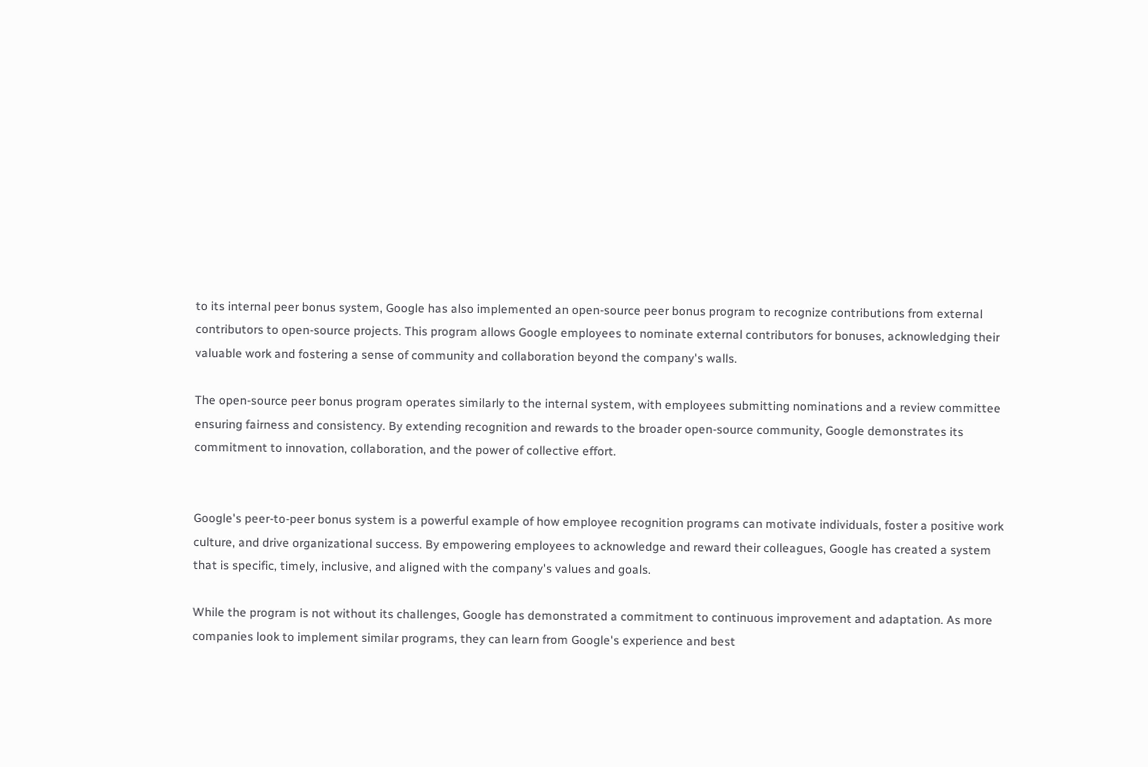to its internal peer bonus system, Google has also implemented an open-source peer bonus program to recognize contributions from external contributors to open-source projects. This program allows Google employees to nominate external contributors for bonuses, acknowledging their valuable work and fostering a sense of community and collaboration beyond the company's walls.

The open-source peer bonus program operates similarly to the internal system, with employees submitting nominations and a review committee ensuring fairness and consistency. By extending recognition and rewards to the broader open-source community, Google demonstrates its commitment to innovation, collaboration, and the power of collective effort.


Google's peer-to-peer bonus system is a powerful example of how employee recognition programs can motivate individuals, foster a positive work culture, and drive organizational success. By empowering employees to acknowledge and reward their colleagues, Google has created a system that is specific, timely, inclusive, and aligned with the company's values and goals.

While the program is not without its challenges, Google has demonstrated a commitment to continuous improvement and adaptation. As more companies look to implement similar programs, they can learn from Google's experience and best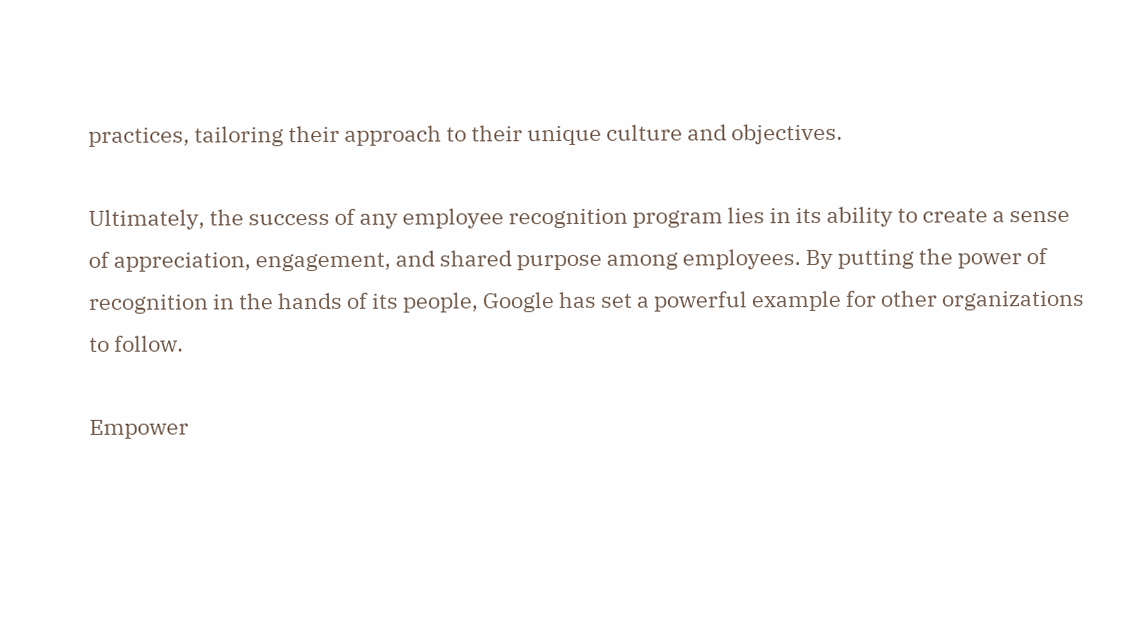practices, tailoring their approach to their unique culture and objectives.

Ultimately, the success of any employee recognition program lies in its ability to create a sense of appreciation, engagement, and shared purpose among employees. By putting the power of recognition in the hands of its people, Google has set a powerful example for other organizations to follow.

Empower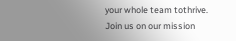your whole team tothrive.
Join us on our mission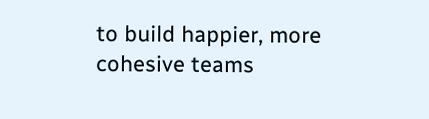to build happier, more cohesive teams